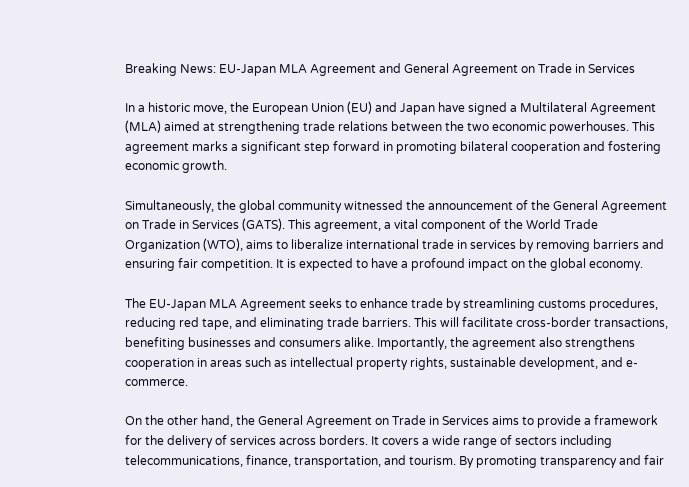Breaking News: EU-Japan MLA Agreement and General Agreement on Trade in Services

In a historic move, the European Union (EU) and Japan have signed a Multilateral Agreement (MLA) aimed at strengthening trade relations between the two economic powerhouses. This agreement marks a significant step forward in promoting bilateral cooperation and fostering economic growth.

Simultaneously, the global community witnessed the announcement of the General Agreement on Trade in Services (GATS). This agreement, a vital component of the World Trade Organization (WTO), aims to liberalize international trade in services by removing barriers and ensuring fair competition. It is expected to have a profound impact on the global economy.

The EU-Japan MLA Agreement seeks to enhance trade by streamlining customs procedures, reducing red tape, and eliminating trade barriers. This will facilitate cross-border transactions, benefiting businesses and consumers alike. Importantly, the agreement also strengthens cooperation in areas such as intellectual property rights, sustainable development, and e-commerce.

On the other hand, the General Agreement on Trade in Services aims to provide a framework for the delivery of services across borders. It covers a wide range of sectors including telecommunications, finance, transportation, and tourism. By promoting transparency and fair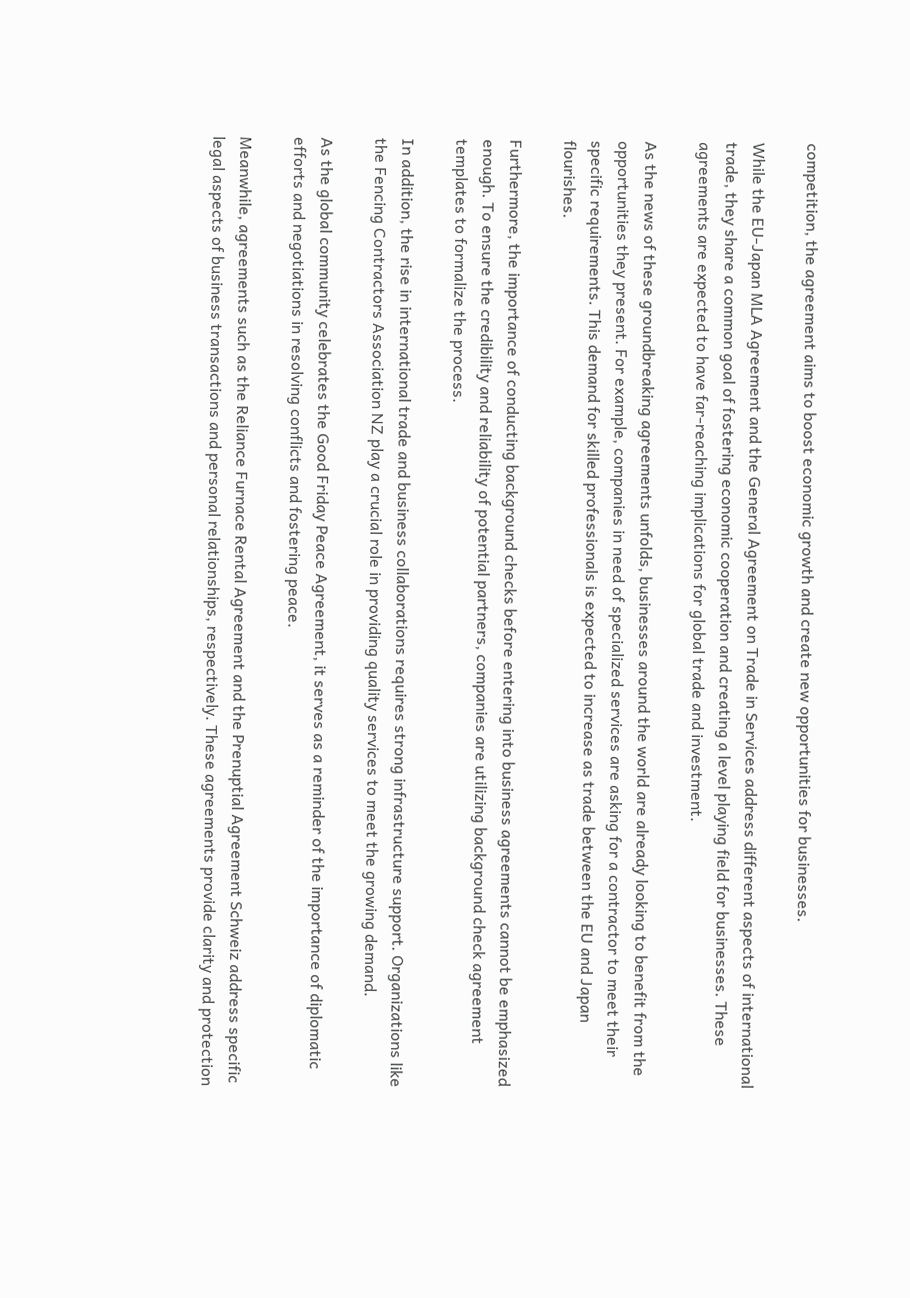competition, the agreement aims to boost economic growth and create new opportunities for businesses.

While the EU-Japan MLA Agreement and the General Agreement on Trade in Services address different aspects of international trade, they share a common goal of fostering economic cooperation and creating a level playing field for businesses. These agreements are expected to have far-reaching implications for global trade and investment.

As the news of these groundbreaking agreements unfolds, businesses around the world are already looking to benefit from the opportunities they present. For example, companies in need of specialized services are asking for a contractor to meet their specific requirements. This demand for skilled professionals is expected to increase as trade between the EU and Japan flourishes.

Furthermore, the importance of conducting background checks before entering into business agreements cannot be emphasized enough. To ensure the credibility and reliability of potential partners, companies are utilizing background check agreement templates to formalize the process.

In addition, the rise in international trade and business collaborations requires strong infrastructure support. Organizations like the Fencing Contractors Association NZ play a crucial role in providing quality services to meet the growing demand.

As the global community celebrates the Good Friday Peace Agreement, it serves as a reminder of the importance of diplomatic efforts and negotiations in resolving conflicts and fostering peace.

Meanwhile, agreements such as the Reliance Furnace Rental Agreement and the Prenuptial Agreement Schweiz address specific legal aspects of business transactions and personal relationships, respectively. These agreements provide clarity and protection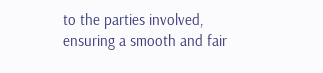to the parties involved, ensuring a smooth and fair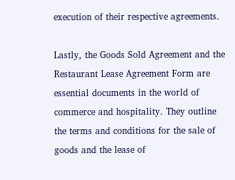execution of their respective agreements.

Lastly, the Goods Sold Agreement and the Restaurant Lease Agreement Form are essential documents in the world of commerce and hospitality. They outline the terms and conditions for the sale of goods and the lease of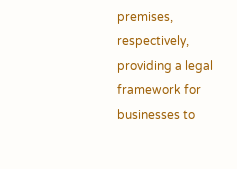premises, respectively, providing a legal framework for businesses to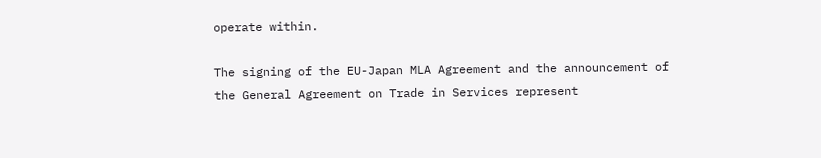operate within.

The signing of the EU-Japan MLA Agreement and the announcement of the General Agreement on Trade in Services represent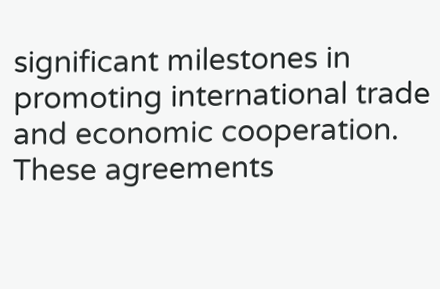significant milestones in promoting international trade and economic cooperation. These agreements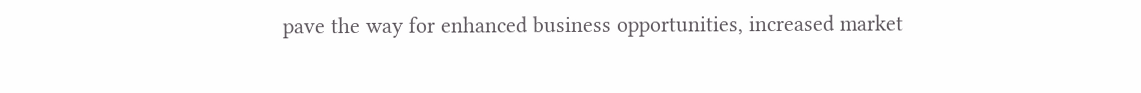pave the way for enhanced business opportunities, increased market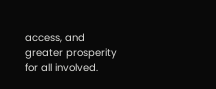access, and greater prosperity for all involved.